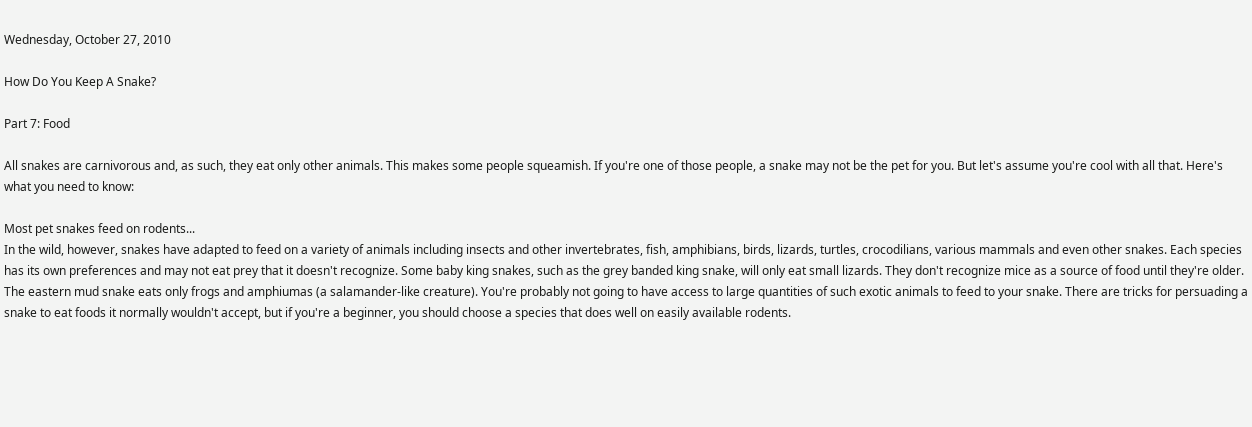Wednesday, October 27, 2010

How Do You Keep A Snake?

Part 7: Food

All snakes are carnivorous and, as such, they eat only other animals. This makes some people squeamish. If you're one of those people, a snake may not be the pet for you. But let's assume you're cool with all that. Here's what you need to know:

Most pet snakes feed on rodents...
In the wild, however, snakes have adapted to feed on a variety of animals including insects and other invertebrates, fish, amphibians, birds, lizards, turtles, crocodilians, various mammals and even other snakes. Each species has its own preferences and may not eat prey that it doesn't recognize. Some baby king snakes, such as the grey banded king snake, will only eat small lizards. They don't recognize mice as a source of food until they're older. The eastern mud snake eats only frogs and amphiumas (a salamander-like creature). You're probably not going to have access to large quantities of such exotic animals to feed to your snake. There are tricks for persuading a snake to eat foods it normally wouldn't accept, but if you're a beginner, you should choose a species that does well on easily available rodents.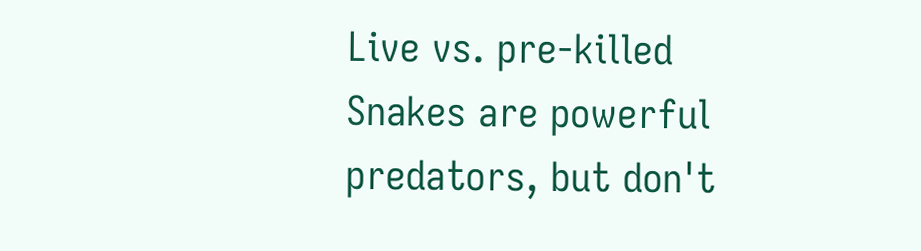Live vs. pre-killed
Snakes are powerful predators, but don't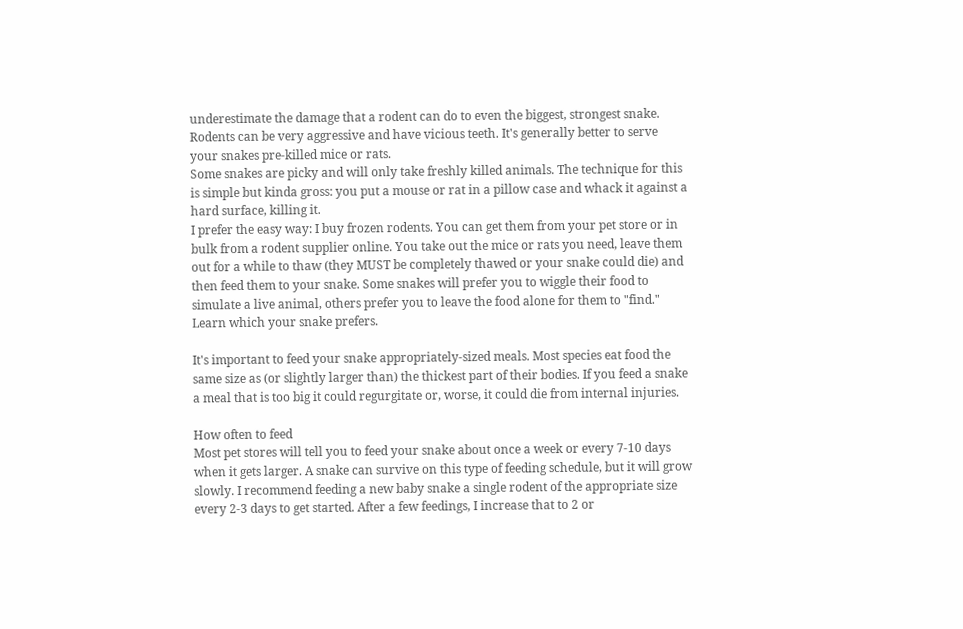underestimate the damage that a rodent can do to even the biggest, strongest snake. Rodents can be very aggressive and have vicious teeth. It's generally better to serve your snakes pre-killed mice or rats.
Some snakes are picky and will only take freshly killed animals. The technique for this is simple but kinda gross: you put a mouse or rat in a pillow case and whack it against a hard surface, killing it.
I prefer the easy way: I buy frozen rodents. You can get them from your pet store or in bulk from a rodent supplier online. You take out the mice or rats you need, leave them out for a while to thaw (they MUST be completely thawed or your snake could die) and then feed them to your snake. Some snakes will prefer you to wiggle their food to simulate a live animal, others prefer you to leave the food alone for them to "find." Learn which your snake prefers.

It's important to feed your snake appropriately-sized meals. Most species eat food the same size as (or slightly larger than) the thickest part of their bodies. If you feed a snake a meal that is too big it could regurgitate or, worse, it could die from internal injuries.

How often to feed
Most pet stores will tell you to feed your snake about once a week or every 7-10 days when it gets larger. A snake can survive on this type of feeding schedule, but it will grow slowly. I recommend feeding a new baby snake a single rodent of the appropriate size every 2-3 days to get started. After a few feedings, I increase that to 2 or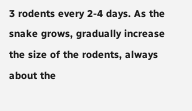3 rodents every 2-4 days. As the snake grows, gradually increase the size of the rodents, always about the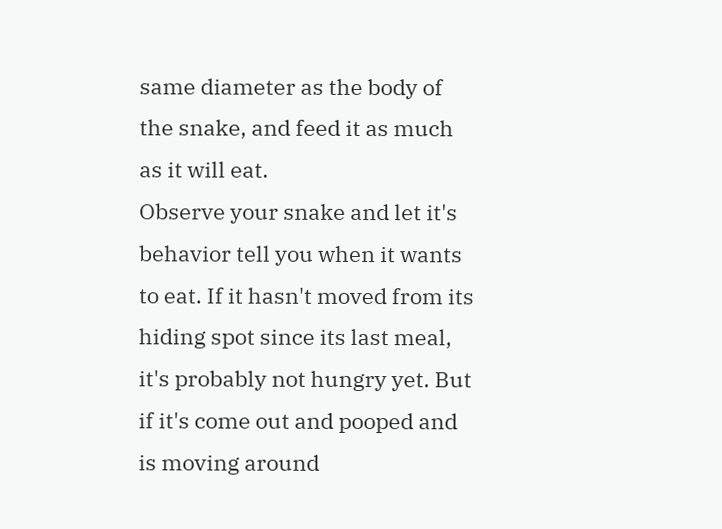same diameter as the body of the snake, and feed it as much as it will eat.
Observe your snake and let it's behavior tell you when it wants to eat. If it hasn't moved from its hiding spot since its last meal, it's probably not hungry yet. But if it's come out and pooped and is moving around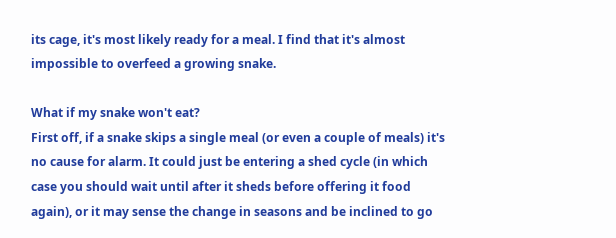its cage, it's most likely ready for a meal. I find that it's almost impossible to overfeed a growing snake.

What if my snake won't eat?
First off, if a snake skips a single meal (or even a couple of meals) it's no cause for alarm. It could just be entering a shed cycle (in which case you should wait until after it sheds before offering it food again), or it may sense the change in seasons and be inclined to go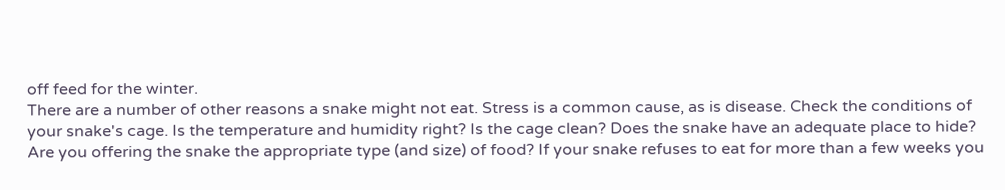off feed for the winter.
There are a number of other reasons a snake might not eat. Stress is a common cause, as is disease. Check the conditions of your snake's cage. Is the temperature and humidity right? Is the cage clean? Does the snake have an adequate place to hide? Are you offering the snake the appropriate type (and size) of food? If your snake refuses to eat for more than a few weeks you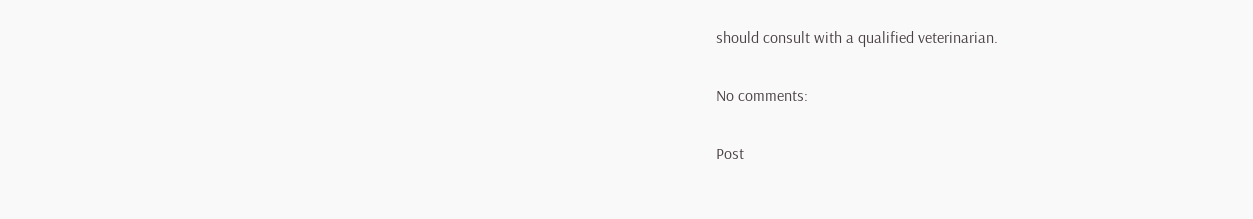should consult with a qualified veterinarian.

No comments:

Post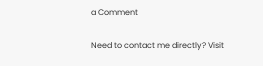a Comment

Need to contact me directly? Visit